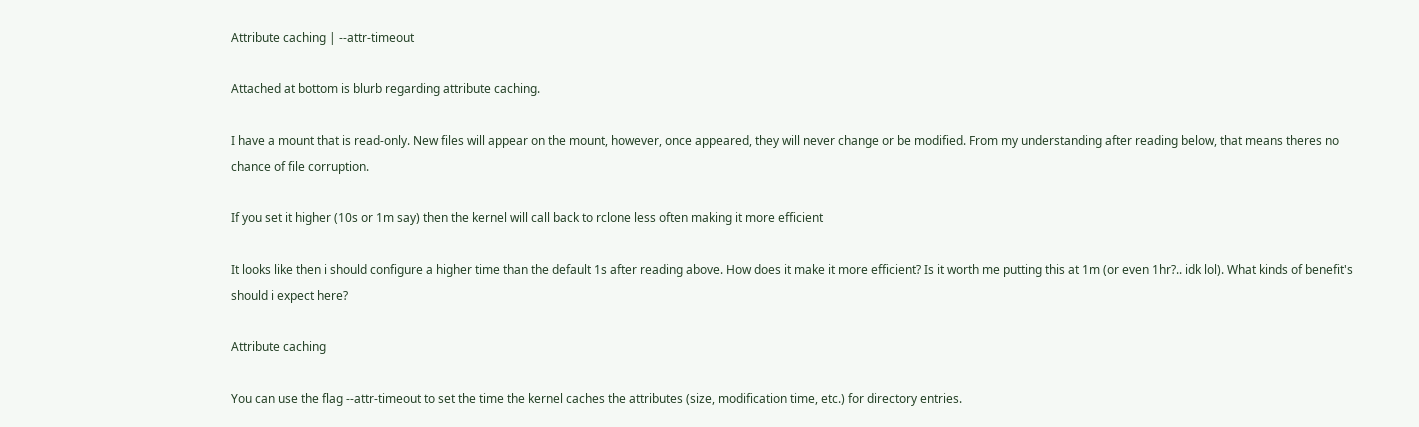Attribute caching | --attr-timeout

Attached at bottom is blurb regarding attribute caching.

I have a mount that is read-only. New files will appear on the mount, however, once appeared, they will never change or be modified. From my understanding after reading below, that means theres no chance of file corruption.

If you set it higher (10s or 1m say) then the kernel will call back to rclone less often making it more efficient

It looks like then i should configure a higher time than the default 1s after reading above. How does it make it more efficient? Is it worth me putting this at 1m (or even 1hr?.. idk lol). What kinds of benefit's should i expect here?

Attribute caching

You can use the flag --attr-timeout to set the time the kernel caches the attributes (size, modification time, etc.) for directory entries.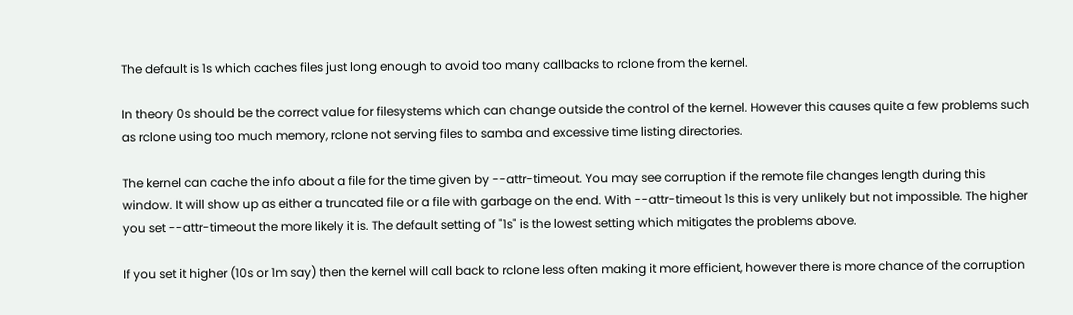The default is 1s which caches files just long enough to avoid too many callbacks to rclone from the kernel.

In theory 0s should be the correct value for filesystems which can change outside the control of the kernel. However this causes quite a few problems such as rclone using too much memory, rclone not serving files to samba and excessive time listing directories.

The kernel can cache the info about a file for the time given by --attr-timeout. You may see corruption if the remote file changes length during this window. It will show up as either a truncated file or a file with garbage on the end. With --attr-timeout 1s this is very unlikely but not impossible. The higher you set --attr-timeout the more likely it is. The default setting of "1s" is the lowest setting which mitigates the problems above.

If you set it higher (10s or 1m say) then the kernel will call back to rclone less often making it more efficient, however there is more chance of the corruption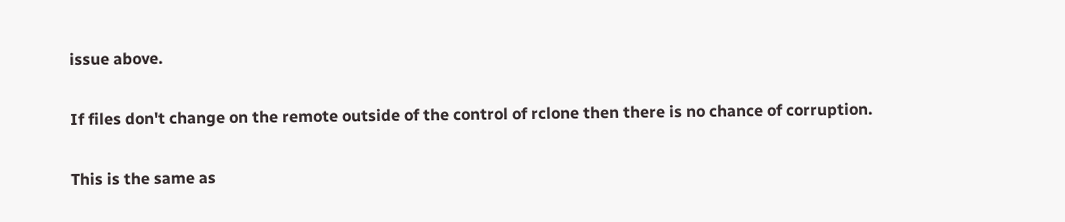issue above.

If files don't change on the remote outside of the control of rclone then there is no chance of corruption.

This is the same as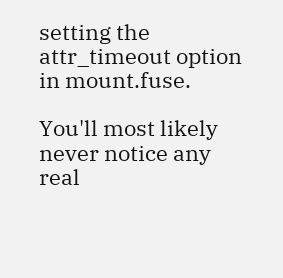setting the attr_timeout option in mount.fuse.

You'll most likely never notice any real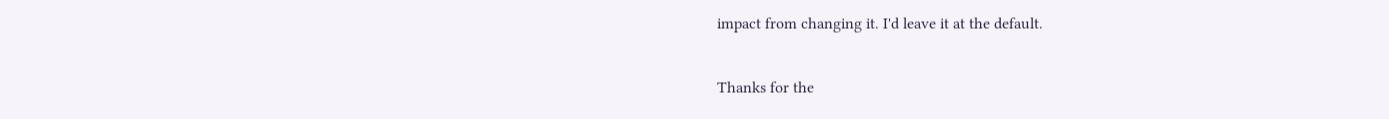impact from changing it. I'd leave it at the default.

Thanks for the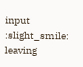input :slight_smile: leaving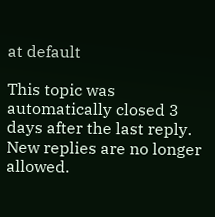at default

This topic was automatically closed 3 days after the last reply. New replies are no longer allowed.